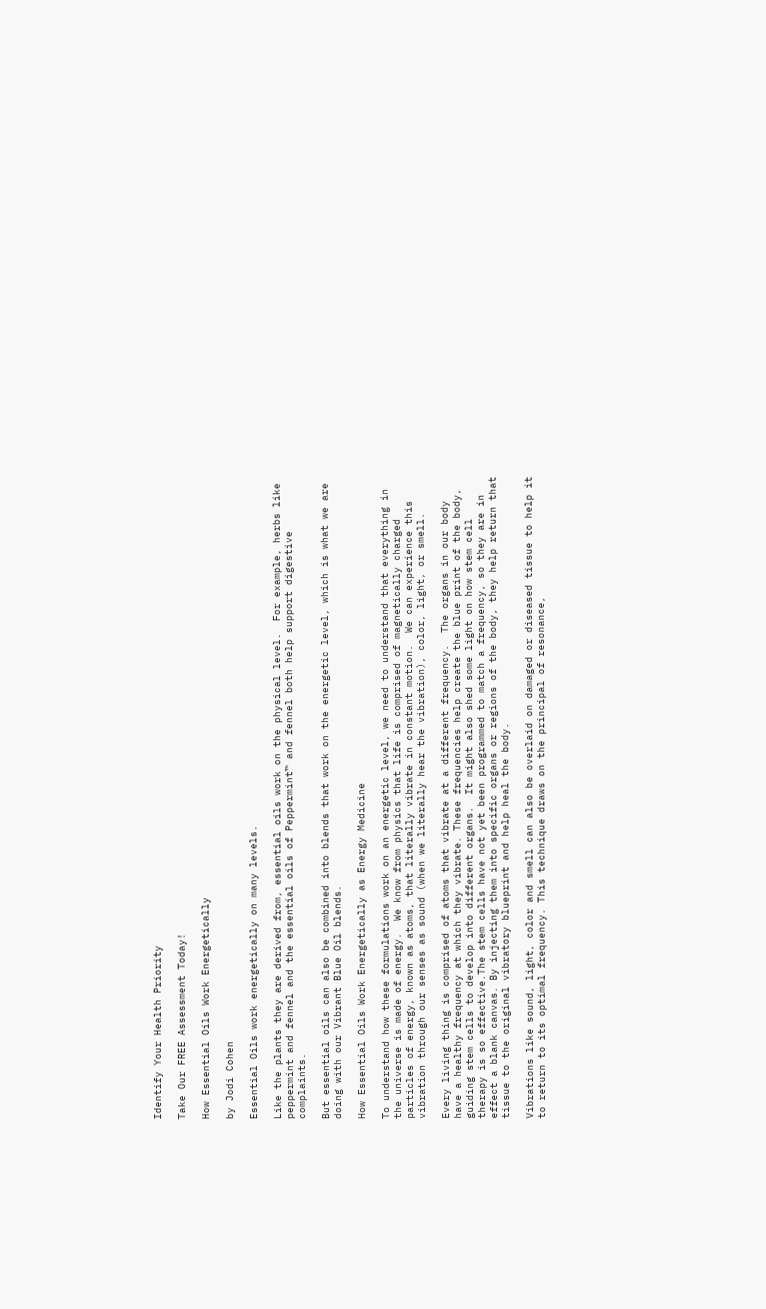Identify Your Health Priority

Take Our FREE Assessment Today!

How Essential Oils Work Energetically

by Jodi Cohen

Essential Oils work energetically on many levels.

Like the plants they are derived from, essential oils work on the physical level.  For example, herbs like peppermint and fennel and the essential oils of Peppermint™ and fennel both help support digestive complaints.

But essential oils can also be combined into blends that work on the energetic level, which is what we are doing with our Vibrant Blue Oil blends.

How Essential Oils Work Energetically as Energy Medicine

To understand how these formulations work on an energetic level, we need to understand that everything in the universe is made of energy.  We know from physics that life is comprised of magnetically charged particles of energy, known as atoms, that literally vibrate in constant motion.  We can experience this vibration through our senses as sound (when we literally hear the vibration), color, light, or smell.

Every living thing is comprised of atoms that vibrate at a different frequency.  The organs in our body have a healthy frequency at which they vibrate. These frequencies help create the blue print of the body, guiding stem cells to develop into different organs.  It might also shed some light on how stem cell therapy is so effective.The stem cells have not yet been programmed to match a frequency, so they are in effect a blank canvas. By injecting them into specific organs or regions of the body, they help return that tissue to the original vibratory blueprint and help heal the body.

Vibrations like sound, light, color and smell can also be overlaid on damaged or diseased tissue to help it to return to its optimal frequency. This technique draws on the principal of resonance,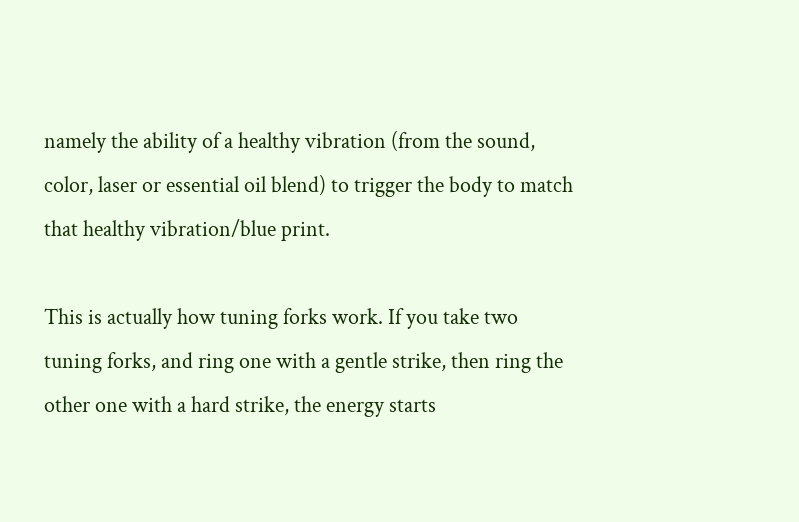namely the ability of a healthy vibration (from the sound, color, laser or essential oil blend) to trigger the body to match that healthy vibration/blue print.

This is actually how tuning forks work. If you take two tuning forks, and ring one with a gentle strike, then ring the other one with a hard strike, the energy starts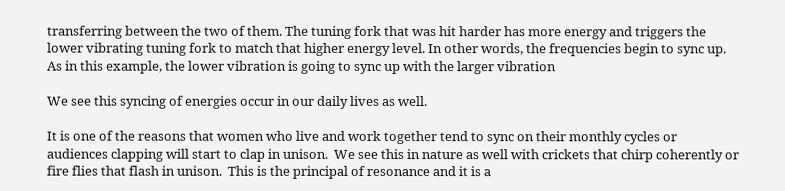transferring between the two of them. The tuning fork that was hit harder has more energy and triggers the lower vibrating tuning fork to match that higher energy level. In other words, the frequencies begin to sync up.  As in this example, the lower vibration is going to sync up with the larger vibration

We see this syncing of energies occur in our daily lives as well.

It is one of the reasons that women who live and work together tend to sync on their monthly cycles or audiences clapping will start to clap in unison.  We see this in nature as well with crickets that chirp coherently or fire flies that flash in unison.  This is the principal of resonance and it is a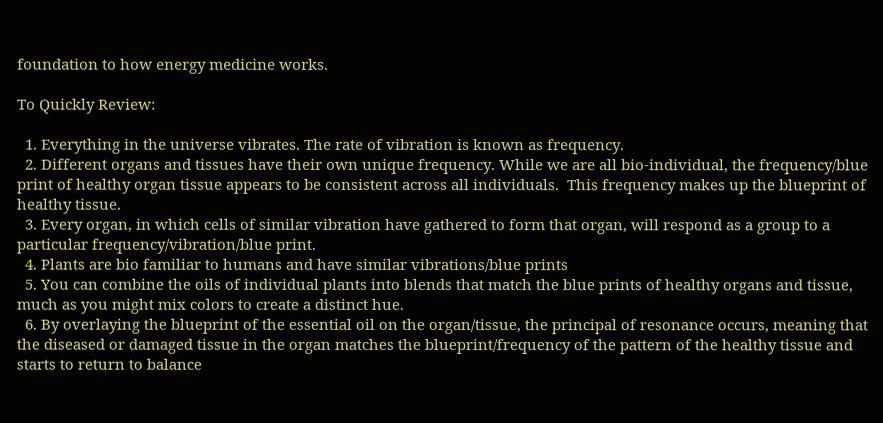foundation to how energy medicine works.

To Quickly Review:

  1. Everything in the universe vibrates. The rate of vibration is known as frequency.
  2. Different organs and tissues have their own unique frequency. While we are all bio-individual, the frequency/blue print of healthy organ tissue appears to be consistent across all individuals.  This frequency makes up the blueprint of healthy tissue.
  3. Every organ, in which cells of similar vibration have gathered to form that organ, will respond as a group to a particular frequency/vibration/blue print.
  4. Plants are bio familiar to humans and have similar vibrations/blue prints
  5. You can combine the oils of individual plants into blends that match the blue prints of healthy organs and tissue, much as you might mix colors to create a distinct hue.
  6. By overlaying the blueprint of the essential oil on the organ/tissue, the principal of resonance occurs, meaning that the diseased or damaged tissue in the organ matches the blueprint/frequency of the pattern of the healthy tissue and starts to return to balance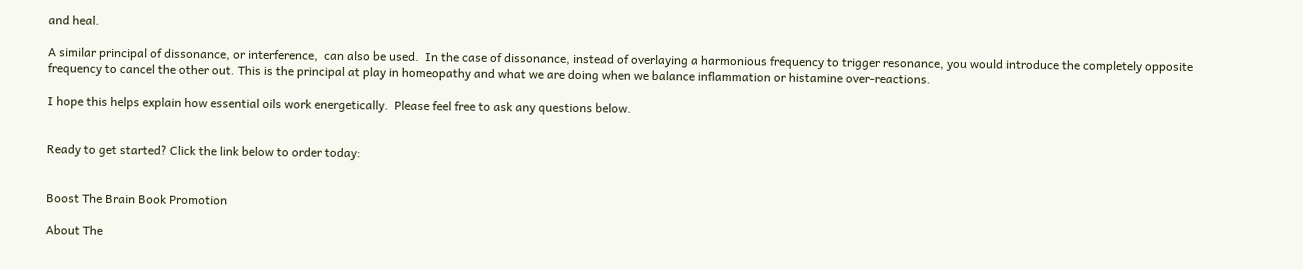and heal.

A similar principal of dissonance, or interference,  can also be used.  In the case of dissonance, instead of overlaying a harmonious frequency to trigger resonance, you would introduce the completely opposite frequency to cancel the other out. This is the principal at play in homeopathy and what we are doing when we balance inflammation or histamine over-reactions.

I hope this helps explain how essential oils work energetically.  Please feel free to ask any questions below.


Ready to get started? Click the link below to order today:


Boost The Brain Book Promotion

About The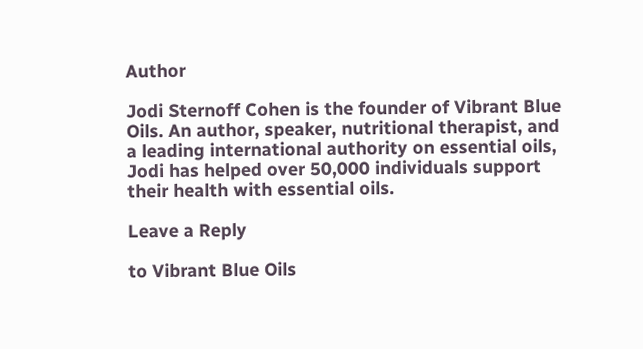Author

Jodi Sternoff Cohen is the founder of Vibrant Blue Oils. An author, speaker, nutritional therapist, and a leading international authority on essential oils, Jodi has helped over 50,000 individuals support their health with essential oils.

Leave a Reply

to Vibrant Blue Oils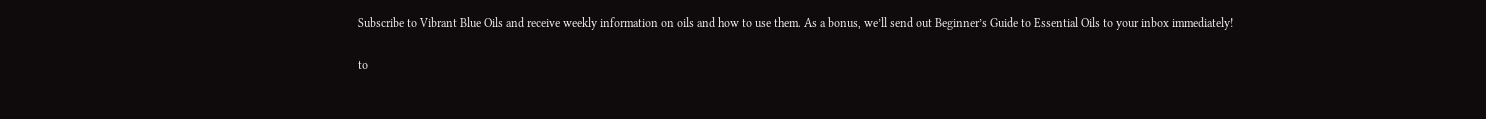Subscribe to Vibrant Blue Oils and receive weekly information on oils and how to use them. As a bonus, we’ll send out Beginner’s Guide to Essential Oils to your inbox immediately!

to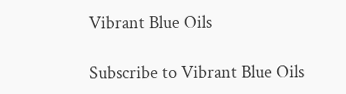Vibrant Blue Oils

Subscribe to Vibrant Blue Oils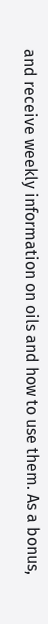and receive weekly information on oils and how to use them. As a bonus,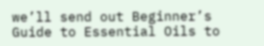we’ll send out Beginner’s Guide to Essential Oils to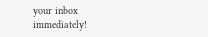your inbox immediately!